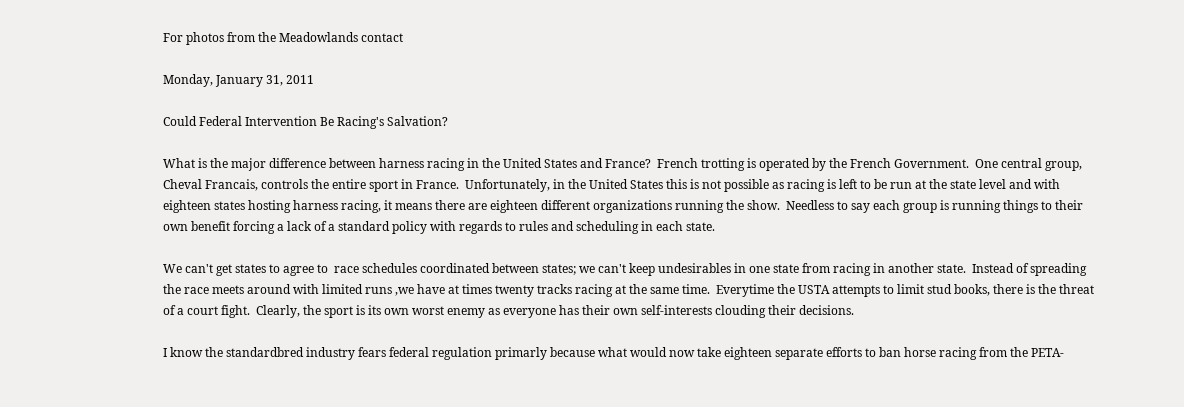For photos from the Meadowlands contact

Monday, January 31, 2011

Could Federal Intervention Be Racing's Salvation?

What is the major difference between harness racing in the United States and France?  French trotting is operated by the French Government.  One central group, Cheval Francais, controls the entire sport in France.  Unfortunately, in the United States this is not possible as racing is left to be run at the state level and with eighteen states hosting harness racing, it means there are eighteen different organizations running the show.  Needless to say each group is running things to their own benefit forcing a lack of a standard policy with regards to rules and scheduling in each state.

We can't get states to agree to  race schedules coordinated between states; we can't keep undesirables in one state from racing in another state.  Instead of spreading the race meets around with limited runs ,we have at times twenty tracks racing at the same time.  Everytime the USTA attempts to limit stud books, there is the threat of a court fight.  Clearly, the sport is its own worst enemy as everyone has their own self-interests clouding their decisions.

I know the standardbred industry fears federal regulation primarly because what would now take eighteen separate efforts to ban horse racing from the PETA-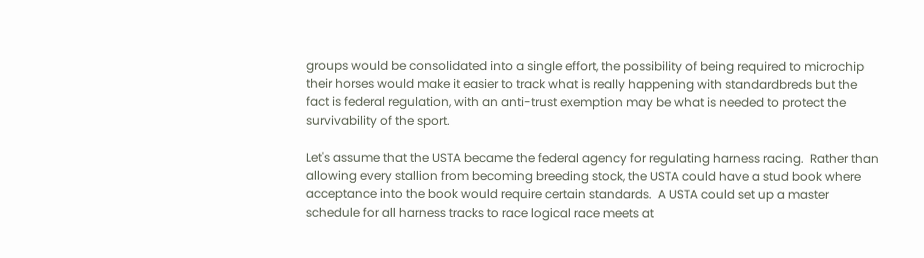groups would be consolidated into a single effort, the possibility of being required to microchip their horses would make it easier to track what is really happening with standardbreds but the fact is federal regulation, with an anti-trust exemption may be what is needed to protect the survivability of the sport.

Let's assume that the USTA became the federal agency for regulating harness racing.  Rather than allowing every stallion from becoming breeding stock, the USTA could have a stud book where acceptance into the book would require certain standards.  A USTA could set up a master schedule for all harness tracks to race logical race meets at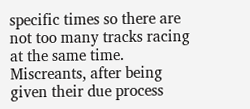specific times so there are not too many tracks racing at the same time.  Miscreants, after being given their due process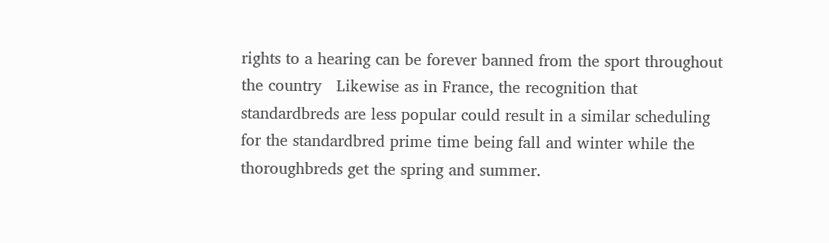rights to a hearing can be forever banned from the sport throughout the country   Likewise as in France, the recognition that standardbreds are less popular could result in a similar scheduling for the standardbred prime time being fall and winter while the thoroughbreds get the spring and summer.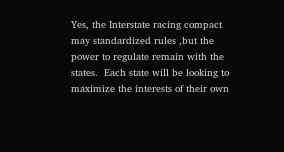Yes, the Interstate racing compact may standardized rules ,but the power to regulate remain with the states.  Each state will be looking to maximize the interests of their own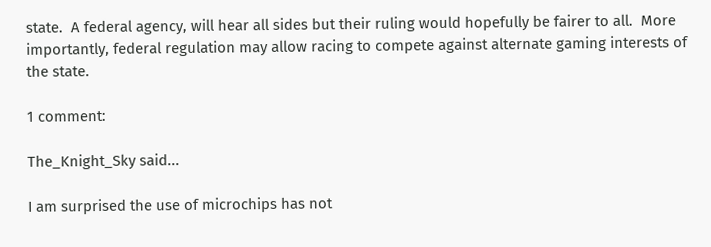state.  A federal agency, will hear all sides but their ruling would hopefully be fairer to all.  More importantly, federal regulation may allow racing to compete against alternate gaming interests of the state.

1 comment:

The_Knight_Sky said...

I am surprised the use of microchips has not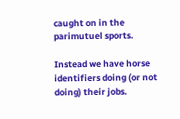caught on in the parimutuel sports.

Instead we have horse identifiers doing (or not doing) their jobs.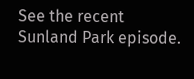See the recent Sunland Park episode.